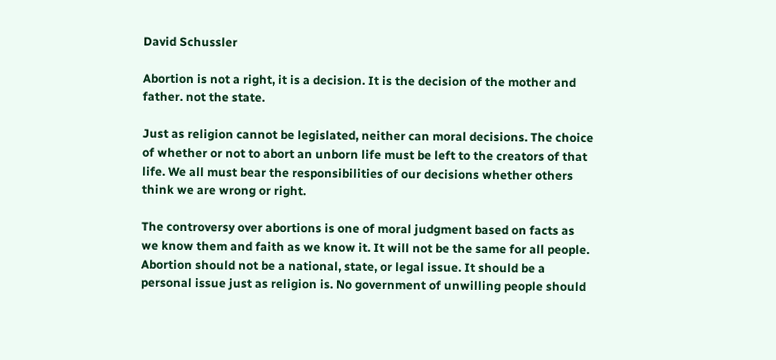David Schussler

Abortion is not a right, it is a decision. It is the decision of the mother and father. not the state.

Just as religion cannot be legislated, neither can moral decisions. The choice of whether or not to abort an unborn life must be left to the creators of that life. We all must bear the responsibilities of our decisions whether others think we are wrong or right.

The controversy over abortions is one of moral judgment based on facts as we know them and faith as we know it. It will not be the same for all people. Abortion should not be a national, state, or legal issue. It should be a personal issue just as religion is. No government of unwilling people should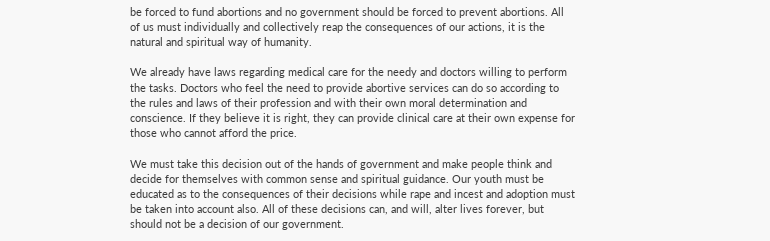be forced to fund abortions and no government should be forced to prevent abortions. All of us must individually and collectively reap the consequences of our actions, it is the natural and spiritual way of humanity.

We already have laws regarding medical care for the needy and doctors willing to perform the tasks. Doctors who feel the need to provide abortive services can do so according to the rules and laws of their profession and with their own moral determination and conscience. If they believe it is right, they can provide clinical care at their own expense for those who cannot afford the price.

We must take this decision out of the hands of government and make people think and decide for themselves with common sense and spiritual guidance. Our youth must be educated as to the consequences of their decisions while rape and incest and adoption must be taken into account also. All of these decisions can, and will, alter lives forever, but should not be a decision of our government.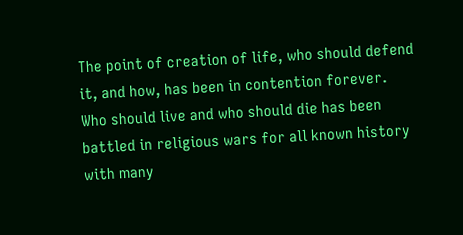The point of creation of life, who should defend it, and how, has been in contention forever. Who should live and who should die has been battled in religious wars for all known history with many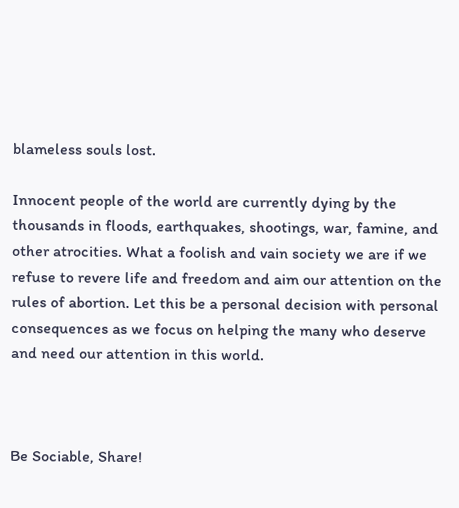blameless souls lost.

Innocent people of the world are currently dying by the thousands in floods, earthquakes, shootings, war, famine, and other atrocities. What a foolish and vain society we are if we refuse to revere life and freedom and aim our attention on the rules of abortion. Let this be a personal decision with personal consequences as we focus on helping the many who deserve and need our attention in this world.



Be Sociable, Share!